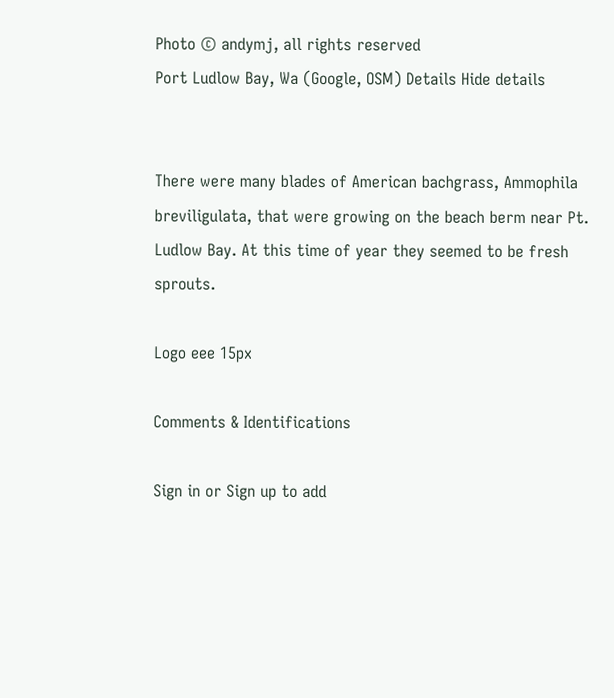Photo © andymj, all rights reserved
Port Ludlow Bay, Wa (Google, OSM) Details Hide details


There were many blades of American bachgrass, Ammophila breviligulata, that were growing on the beach berm near Pt. Ludlow Bay. At this time of year they seemed to be fresh sprouts.

Logo eee 15px

Comments & Identifications

Sign in or Sign up to add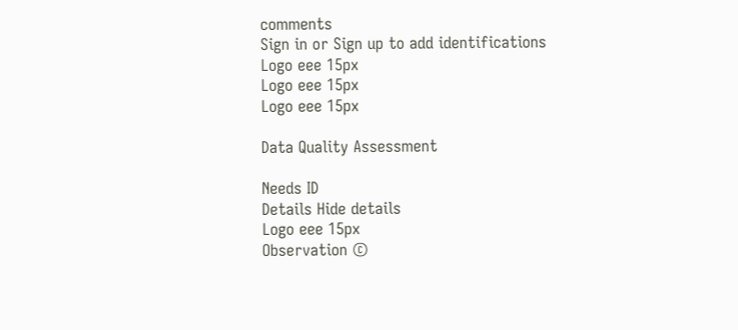comments
Sign in or Sign up to add identifications
Logo eee 15px
Logo eee 15px
Logo eee 15px

Data Quality Assessment

Needs ID
Details Hide details
Logo eee 15px
Observation ©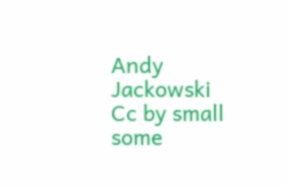Andy Jackowski
Cc by small some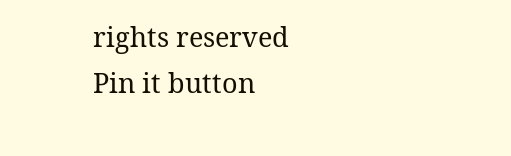rights reserved
Pin it button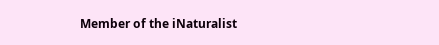Member of the iNaturalist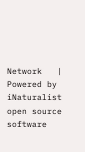Network   |   Powered by iNaturalist open source software